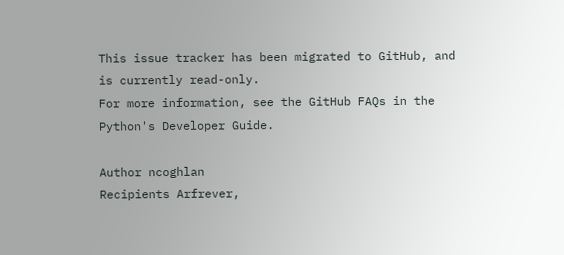This issue tracker has been migrated to GitHub, and is currently read-only.
For more information, see the GitHub FAQs in the Python's Developer Guide.

Author ncoghlan
Recipients Arfrever,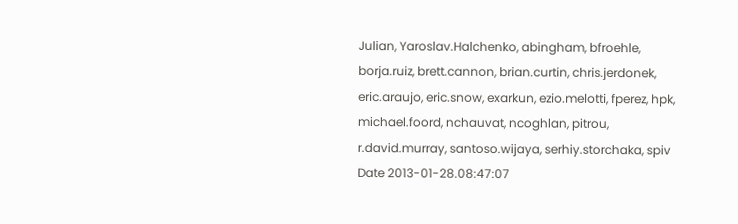Julian, Yaroslav.Halchenko, abingham, bfroehle, borja.ruiz, brett.cannon, brian.curtin, chris.jerdonek, eric.araujo, eric.snow, exarkun, ezio.melotti, fperez, hpk, michael.foord, nchauvat, ncoghlan, pitrou, r.david.murray, santoso.wijaya, serhiy.storchaka, spiv
Date 2013-01-28.08:47:07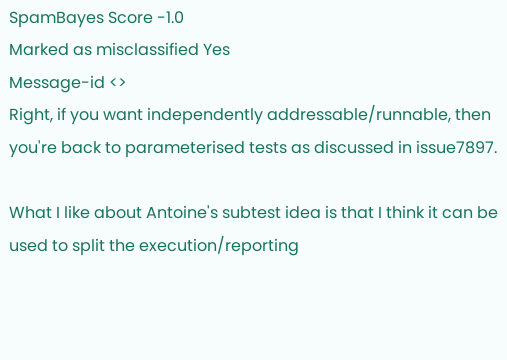SpamBayes Score -1.0
Marked as misclassified Yes
Message-id <>
Right, if you want independently addressable/runnable, then you're back to parameterised tests as discussed in issue7897.

What I like about Antoine's subtest idea is that I think it can be used to split the execution/reporting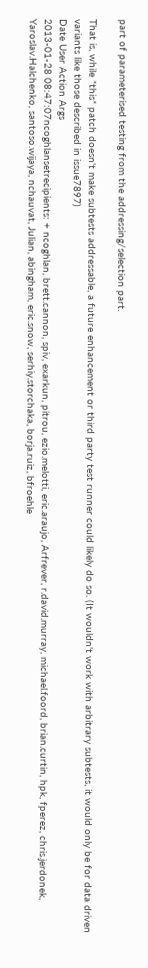part of parameterised testing from the addressing/selection part.

That is, while *this* patch doesn't make subtests addressable, a future enhancement or third party test runner could likely do so. (It wouldn't work with arbitrary subtests, it would only be for data driven variants like those described in issue7897)
Date User Action Args
2013-01-28 08:47:07ncoghlansetrecipients: + ncoghlan, brett.cannon, spiv, exarkun, pitrou, ezio.melotti, eric.araujo, Arfrever, r.david.murray, michael.foord, brian.curtin, hpk, fperez, chris.jerdonek, Yaroslav.Halchenko, santoso.wijaya, nchauvat, Julian, abingham, eric.snow, serhiy.storchaka, borja.ruiz, bfroehle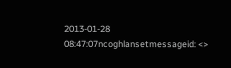2013-01-28 08:47:07ncoghlansetmessageid: <>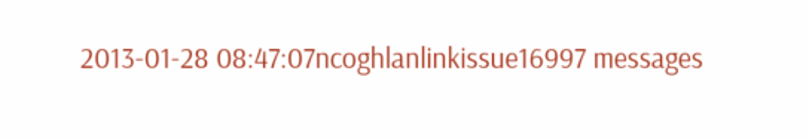2013-01-28 08:47:07ncoghlanlinkissue16997 messages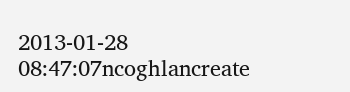2013-01-28 08:47:07ncoghlancreate